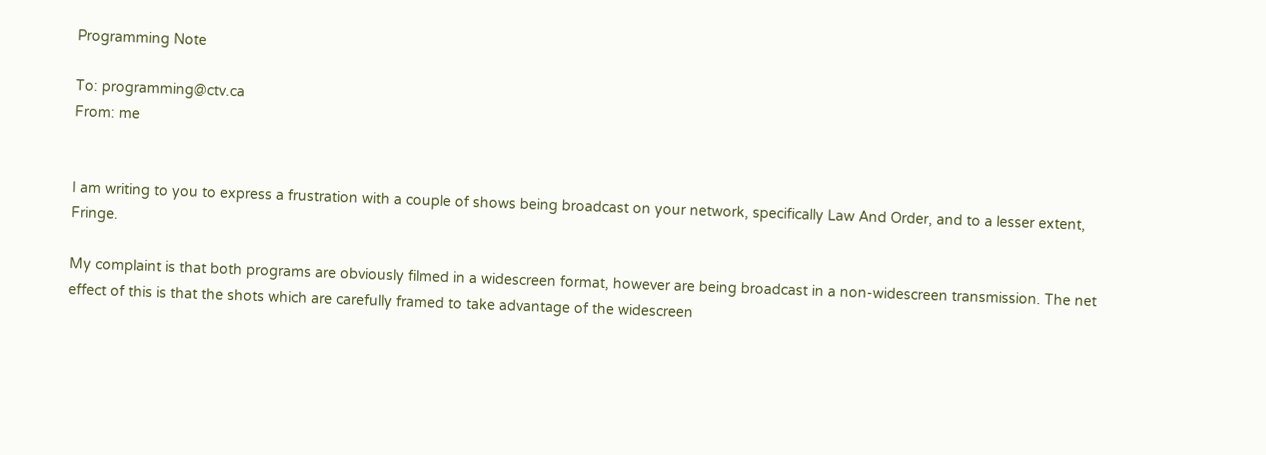Programming Note

To: programming@ctv.ca
From: me


I am writing to you to express a frustration with a couple of shows being broadcast on your network, specifically Law And Order, and to a lesser extent, Fringe.

My complaint is that both programs are obviously filmed in a widescreen format, however are being broadcast in a non-widescreen transmission. The net effect of this is that the shots which are carefully framed to take advantage of the widescreen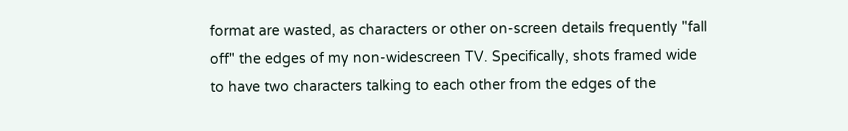format are wasted, as characters or other on-screen details frequently "fall off" the edges of my non-widescreen TV. Specifically, shots framed wide to have two characters talking to each other from the edges of the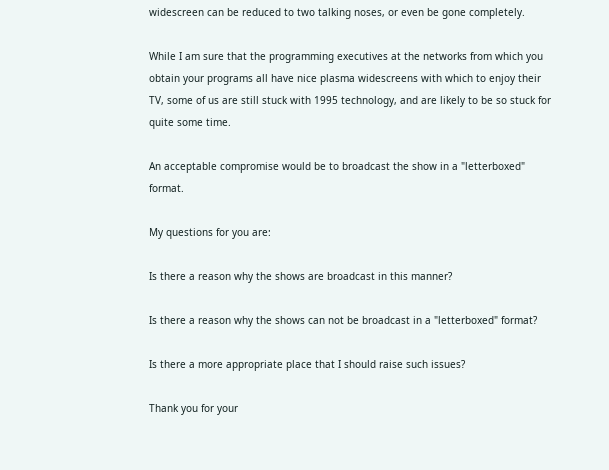widescreen can be reduced to two talking noses, or even be gone completely.

While I am sure that the programming executives at the networks from which you obtain your programs all have nice plasma widescreens with which to enjoy their TV, some of us are still stuck with 1995 technology, and are likely to be so stuck for quite some time.

An acceptable compromise would be to broadcast the show in a "letterboxed" format.

My questions for you are:

Is there a reason why the shows are broadcast in this manner?

Is there a reason why the shows can not be broadcast in a "letterboxed" format?

Is there a more appropriate place that I should raise such issues?

Thank you for your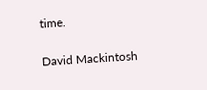time.

David Mackintosh